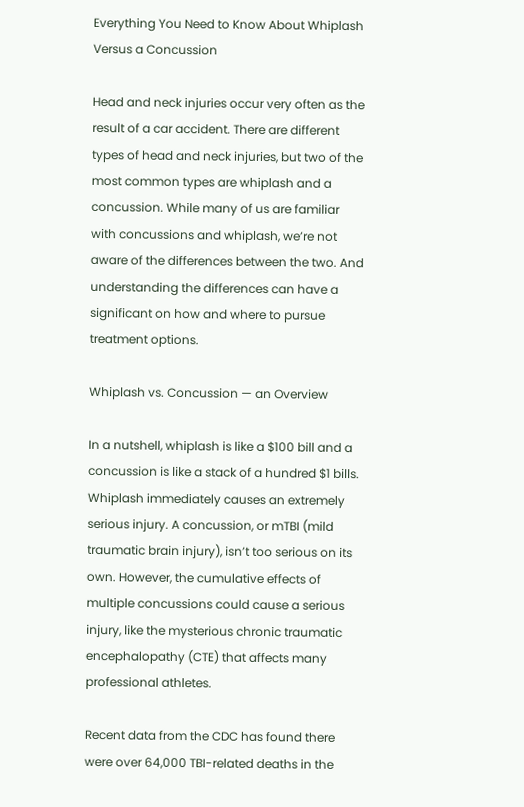Everything You Need to Know About Whiplash Versus a Concussion

Head and neck injuries occur very often as the result of a car accident. There are different types of head and neck injuries, but two of the most common types are whiplash and a concussion. While many of us are familiar with concussions and whiplash, we’re not aware of the differences between the two. And understanding the differences can have a significant on how and where to pursue treatment options.

Whiplash vs. Concussion — an Overview

In a nutshell, whiplash is like a $100 bill and a concussion is like a stack of a hundred $1 bills. Whiplash immediately causes an extremely serious injury. A concussion, or mTBI (mild traumatic brain injury), isn’t too serious on its own. However, the cumulative effects of multiple concussions could cause a serious injury, like the mysterious chronic traumatic encephalopathy (CTE) that affects many professional athletes.

Recent data from the CDC has found there were over 64,000 TBI-related deaths in the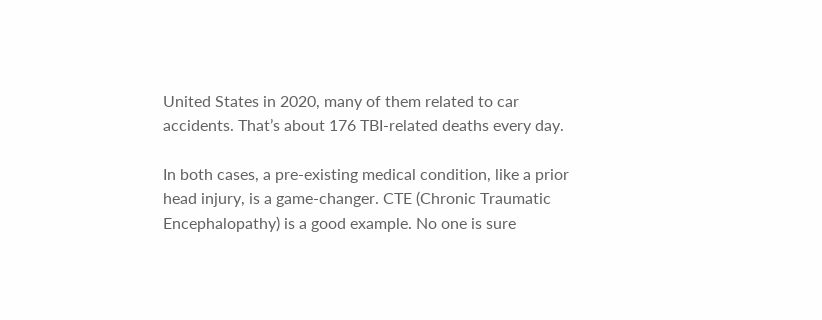United States in 2020, many of them related to car accidents. That’s about 176 TBI-related deaths every day.

In both cases, a pre-existing medical condition, like a prior head injury, is a game-changer. CTE (Chronic Traumatic Encephalopathy) is a good example. No one is sure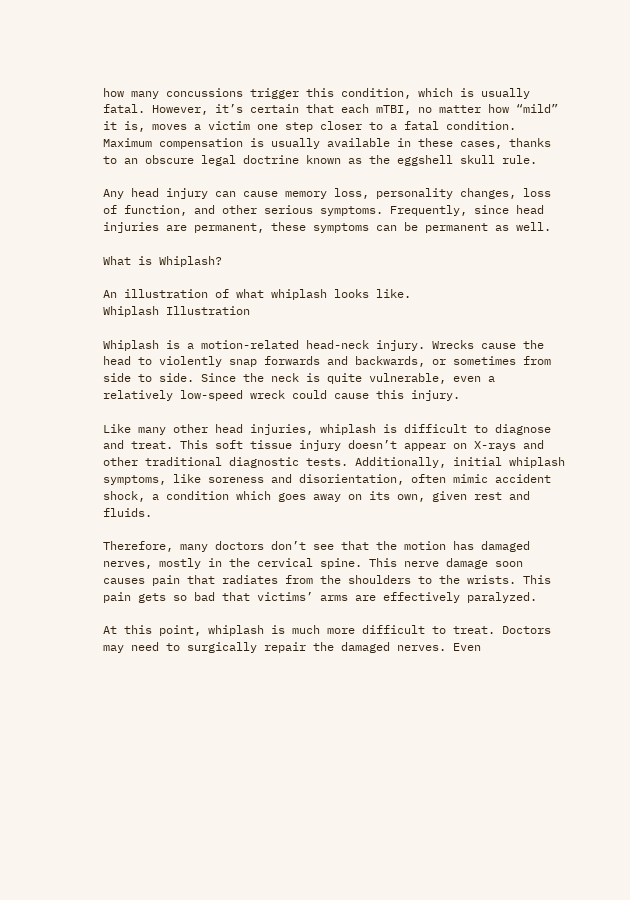how many concussions trigger this condition, which is usually fatal. However, it’s certain that each mTBI, no matter how “mild” it is, moves a victim one step closer to a fatal condition. Maximum compensation is usually available in these cases, thanks to an obscure legal doctrine known as the eggshell skull rule.

Any head injury can cause memory loss, personality changes, loss of function, and other serious symptoms. Frequently, since head injuries are permanent, these symptoms can be permanent as well.

What is Whiplash?

An illustration of what whiplash looks like.
Whiplash Illustration

Whiplash is a motion-related head-neck injury. Wrecks cause the head to violently snap forwards and backwards, or sometimes from side to side. Since the neck is quite vulnerable, even a relatively low-speed wreck could cause this injury.

Like many other head injuries, whiplash is difficult to diagnose and treat. This soft tissue injury doesn’t appear on X-rays and other traditional diagnostic tests. Additionally, initial whiplash symptoms, like soreness and disorientation, often mimic accident shock, a condition which goes away on its own, given rest and fluids.

Therefore, many doctors don’t see that the motion has damaged nerves, mostly in the cervical spine. This nerve damage soon causes pain that radiates from the shoulders to the wrists. This pain gets so bad that victims’ arms are effectively paralyzed.

At this point, whiplash is much more difficult to treat. Doctors may need to surgically repair the damaged nerves. Even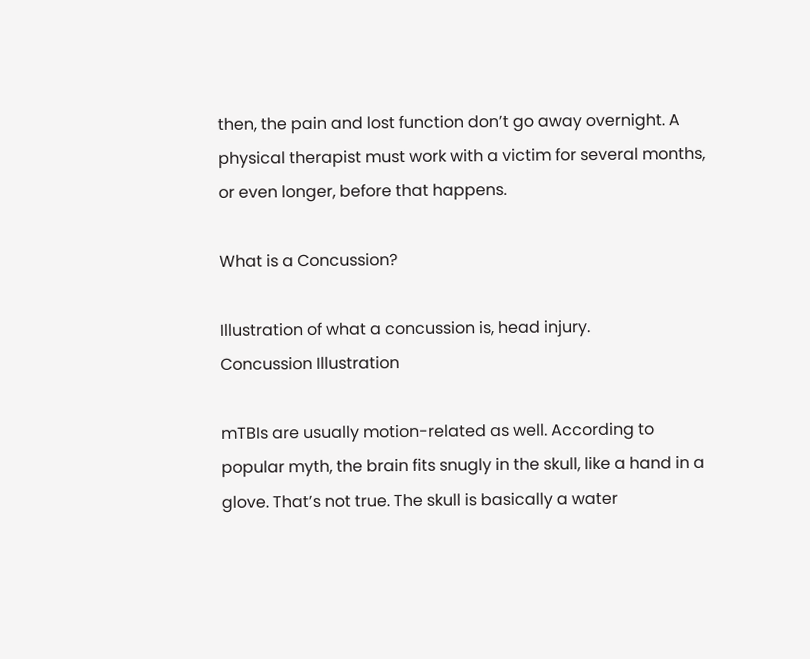then, the pain and lost function don’t go away overnight. A physical therapist must work with a victim for several months, or even longer, before that happens.

What is a Concussion?

Illustration of what a concussion is, head injury.
Concussion Illustration

mTBIs are usually motion-related as well. According to popular myth, the brain fits snugly in the skull, like a hand in a glove. That’s not true. The skull is basically a water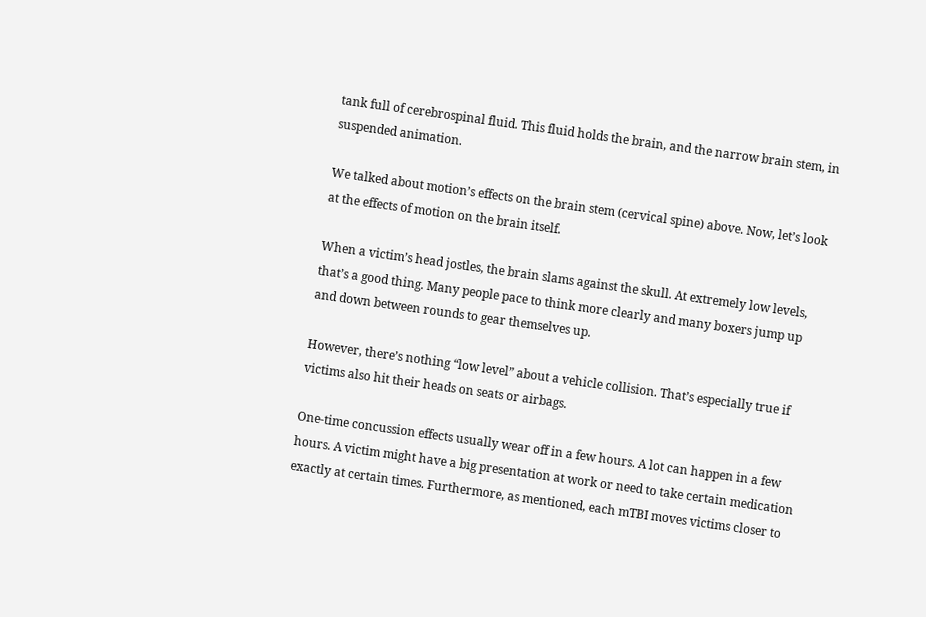tank full of cerebrospinal fluid. This fluid holds the brain, and the narrow brain stem, in suspended animation.

We talked about motion’s effects on the brain stem (cervical spine) above. Now, let’s look at the effects of motion on the brain itself.

When a victim’s head jostles, the brain slams against the skull. At extremely low levels, that’s a good thing. Many people pace to think more clearly and many boxers jump up and down between rounds to gear themselves up.

However, there’s nothing “low level” about a vehicle collision. That’s especially true if victims also hit their heads on seats or airbags.

One-time concussion effects usually wear off in a few hours. A lot can happen in a few hours. A victim might have a big presentation at work or need to take certain medication exactly at certain times. Furthermore, as mentioned, each mTBI moves victims closer to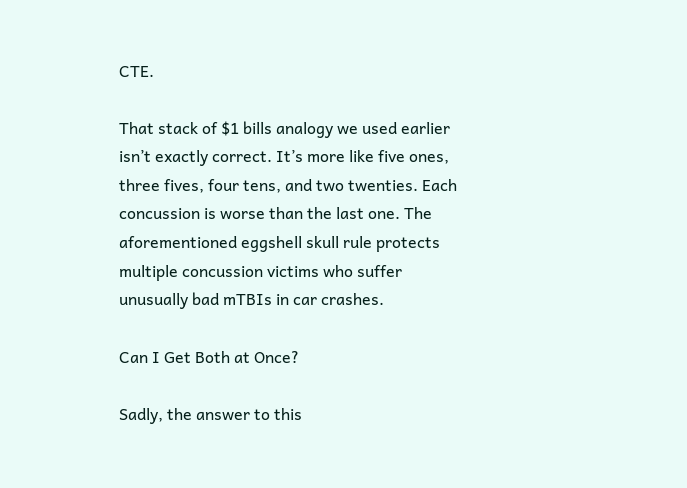CTE.

That stack of $1 bills analogy we used earlier isn’t exactly correct. It’s more like five ones, three fives, four tens, and two twenties. Each concussion is worse than the last one. The aforementioned eggshell skull rule protects multiple concussion victims who suffer unusually bad mTBIs in car crashes.

Can I Get Both at Once?

Sadly, the answer to this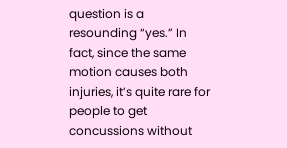question is a resounding “yes.” In fact, since the same motion causes both injuries, it’s quite rare for people to get concussions without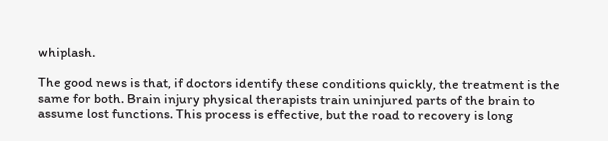whiplash.

The good news is that, if doctors identify these conditions quickly, the treatment is the same for both. Brain injury physical therapists train uninjured parts of the brain to assume lost functions. This process is effective, but the road to recovery is long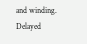and winding. Delayed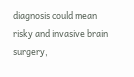diagnosis could mean risky and invasive brain surgery,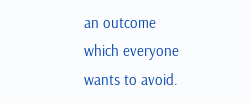an outcome which everyone wants to avoid.